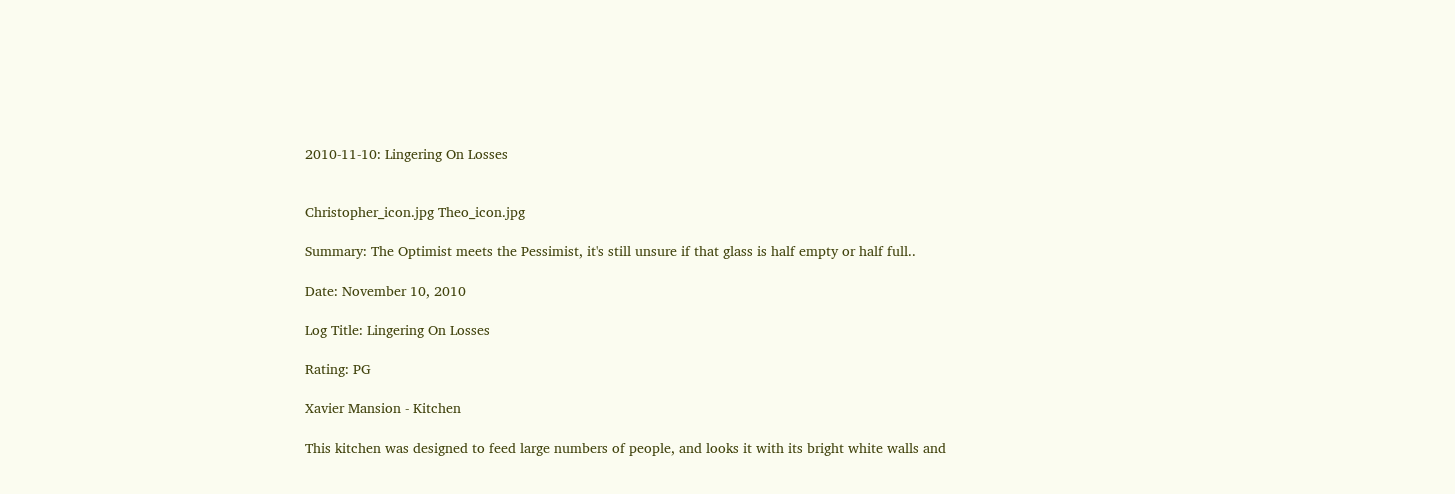2010-11-10: Lingering On Losses


Christopher_icon.jpg Theo_icon.jpg

Summary: The Optimist meets the Pessimist, it's still unsure if that glass is half empty or half full..

Date: November 10, 2010

Log Title: Lingering On Losses

Rating: PG

Xavier Mansion - Kitchen

This kitchen was designed to feed large numbers of people, and looks it with its bright white walls and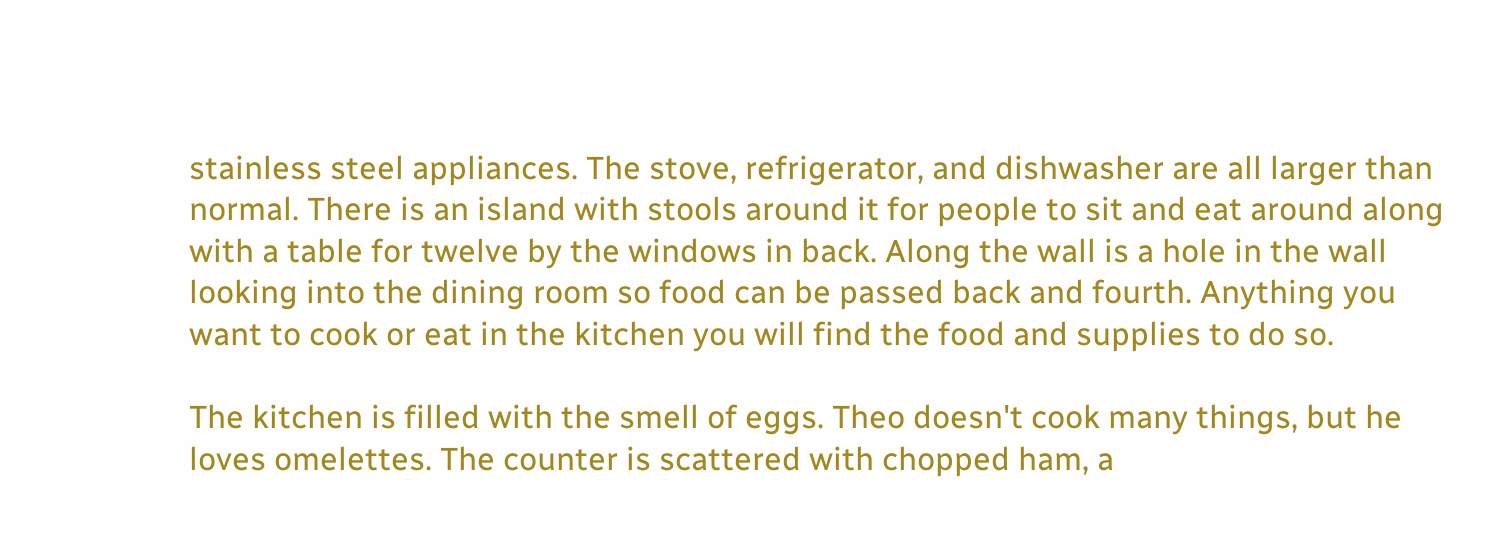stainless steel appliances. The stove, refrigerator, and dishwasher are all larger than normal. There is an island with stools around it for people to sit and eat around along with a table for twelve by the windows in back. Along the wall is a hole in the wall looking into the dining room so food can be passed back and fourth. Anything you want to cook or eat in the kitchen you will find the food and supplies to do so.

The kitchen is filled with the smell of eggs. Theo doesn't cook many things, but he loves omelettes. The counter is scattered with chopped ham, a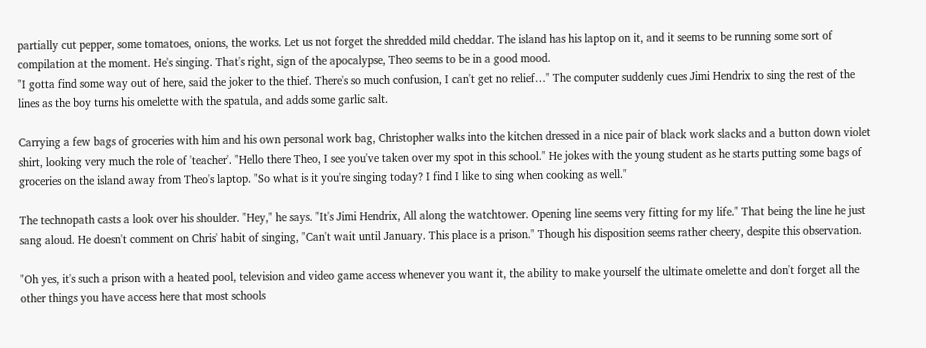partially cut pepper, some tomatoes, onions, the works. Let us not forget the shredded mild cheddar. The island has his laptop on it, and it seems to be running some sort of compilation at the moment. He's singing. That's right, sign of the apocalypse, Theo seems to be in a good mood.
"I gotta find some way out of here, said the joker to the thief. There's so much confusion, I can't get no relief…" The computer suddenly cues Jimi Hendrix to sing the rest of the lines as the boy turns his omelette with the spatula, and adds some garlic salt.

Carrying a few bags of groceries with him and his own personal work bag, Christopher walks into the kitchen dressed in a nice pair of black work slacks and a button down violet shirt, looking very much the role of 'teacher'. "Hello there Theo, I see you've taken over my spot in this school." He jokes with the young student as he starts putting some bags of groceries on the island away from Theo's laptop. "So what is it you're singing today? I find I like to sing when cooking as well."

The technopath casts a look over his shoulder. "Hey," he says. "It's Jimi Hendrix, All along the watchtower. Opening line seems very fitting for my life." That being the line he just sang aloud. He doesn't comment on Chris' habit of singing, "Can't wait until January. This place is a prison." Though his disposition seems rather cheery, despite this observation.

"Oh yes, it's such a prison with a heated pool, television and video game access whenever you want it, the ability to make yourself the ultimate omelette and don't forget all the other things you have access here that most schools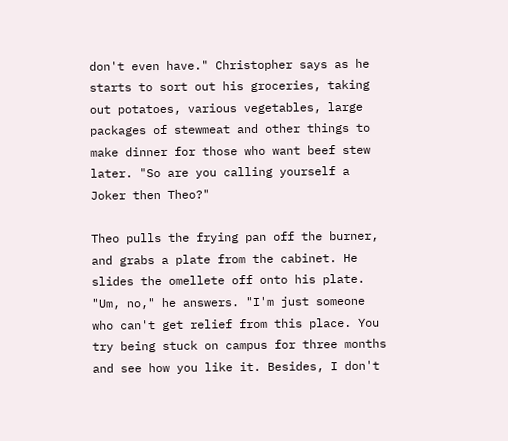don't even have." Christopher says as he starts to sort out his groceries, taking out potatoes, various vegetables, large packages of stewmeat and other things to make dinner for those who want beef stew later. "So are you calling yourself a Joker then Theo?"

Theo pulls the frying pan off the burner, and grabs a plate from the cabinet. He slides the omellete off onto his plate. "Um, no," he answers. "I'm just someone who can't get relief from this place. You try being stuck on campus for three months and see how you like it. Besides, I don't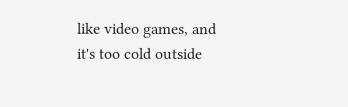like video games, and it's too cold outside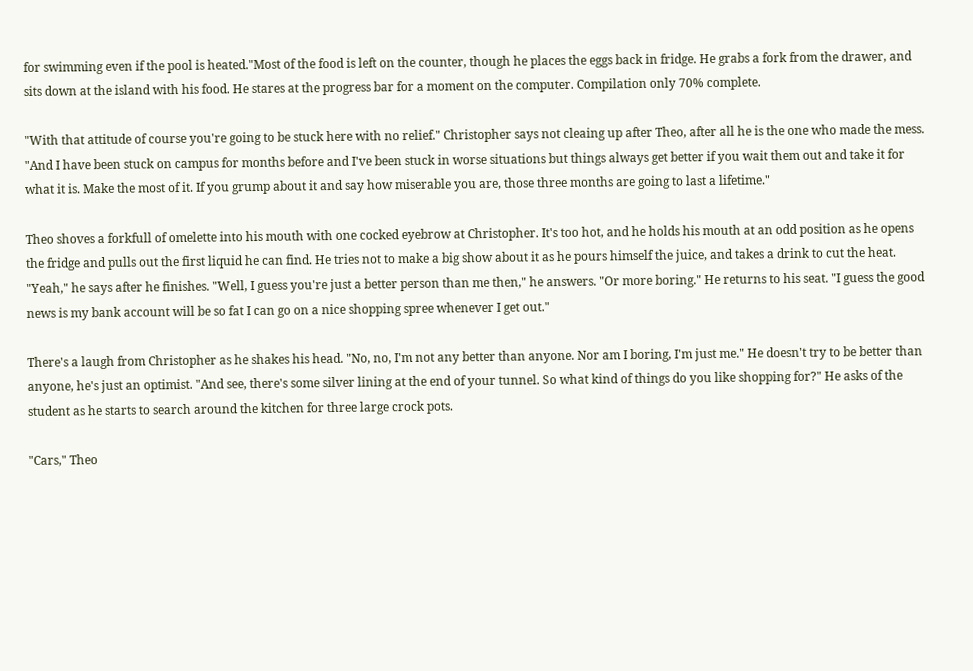for swimming even if the pool is heated."Most of the food is left on the counter, though he places the eggs back in fridge. He grabs a fork from the drawer, and sits down at the island with his food. He stares at the progress bar for a moment on the computer. Compilation only 70% complete.

"With that attitude of course you're going to be stuck here with no relief." Christopher says not cleaing up after Theo, after all he is the one who made the mess. "And I have been stuck on campus for months before and I've been stuck in worse situations but things always get better if you wait them out and take it for what it is. Make the most of it. If you grump about it and say how miserable you are, those three months are going to last a lifetime."

Theo shoves a forkfull of omelette into his mouth with one cocked eyebrow at Christopher. It's too hot, and he holds his mouth at an odd position as he opens the fridge and pulls out the first liquid he can find. He tries not to make a big show about it as he pours himself the juice, and takes a drink to cut the heat. "Yeah," he says after he finishes. "Well, I guess you're just a better person than me then," he answers. "Or more boring." He returns to his seat. "I guess the good news is my bank account will be so fat I can go on a nice shopping spree whenever I get out."

There's a laugh from Christopher as he shakes his head. "No, no, I'm not any better than anyone. Nor am I boring, I'm just me." He doesn't try to be better than anyone, he's just an optimist. "And see, there's some silver lining at the end of your tunnel. So what kind of things do you like shopping for?" He asks of the student as he starts to search around the kitchen for three large crock pots.

"Cars," Theo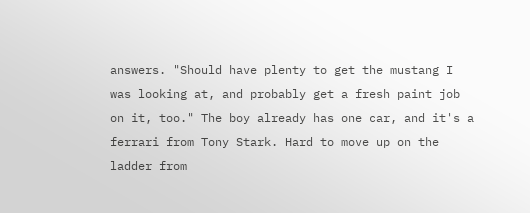answers. "Should have plenty to get the mustang I was looking at, and probably get a fresh paint job on it, too." The boy already has one car, and it's a ferrari from Tony Stark. Hard to move up on the ladder from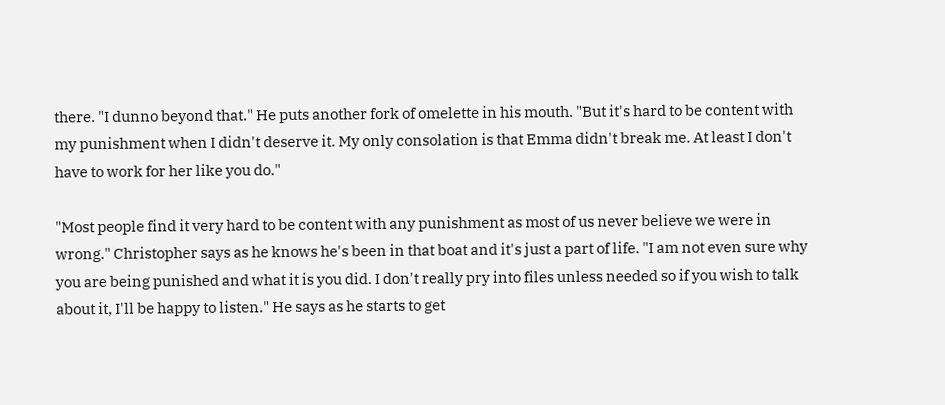there. "I dunno beyond that." He puts another fork of omelette in his mouth. "But it's hard to be content with my punishment when I didn't deserve it. My only consolation is that Emma didn't break me. At least I don't have to work for her like you do."

"Most people find it very hard to be content with any punishment as most of us never believe we were in wrong." Christopher says as he knows he's been in that boat and it's just a part of life. "I am not even sure why you are being punished and what it is you did. I don't really pry into files unless needed so if you wish to talk about it, I'll be happy to listen." He says as he starts to get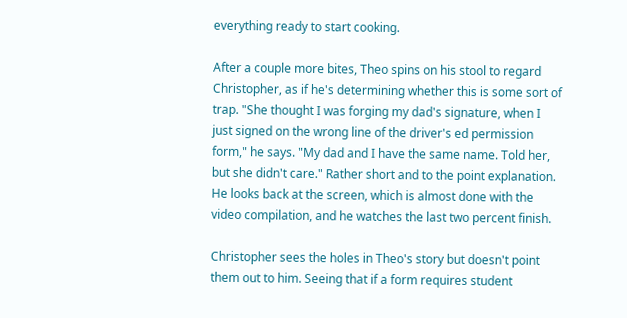everything ready to start cooking.

After a couple more bites, Theo spins on his stool to regard Christopher, as if he's determining whether this is some sort of trap. "She thought I was forging my dad's signature, when I just signed on the wrong line of the driver's ed permission form," he says. "My dad and I have the same name. Told her, but she didn't care." Rather short and to the point explanation. He looks back at the screen, which is almost done with the video compilation, and he watches the last two percent finish.

Christopher sees the holes in Theo's story but doesn't point them out to him. Seeing that if a form requires student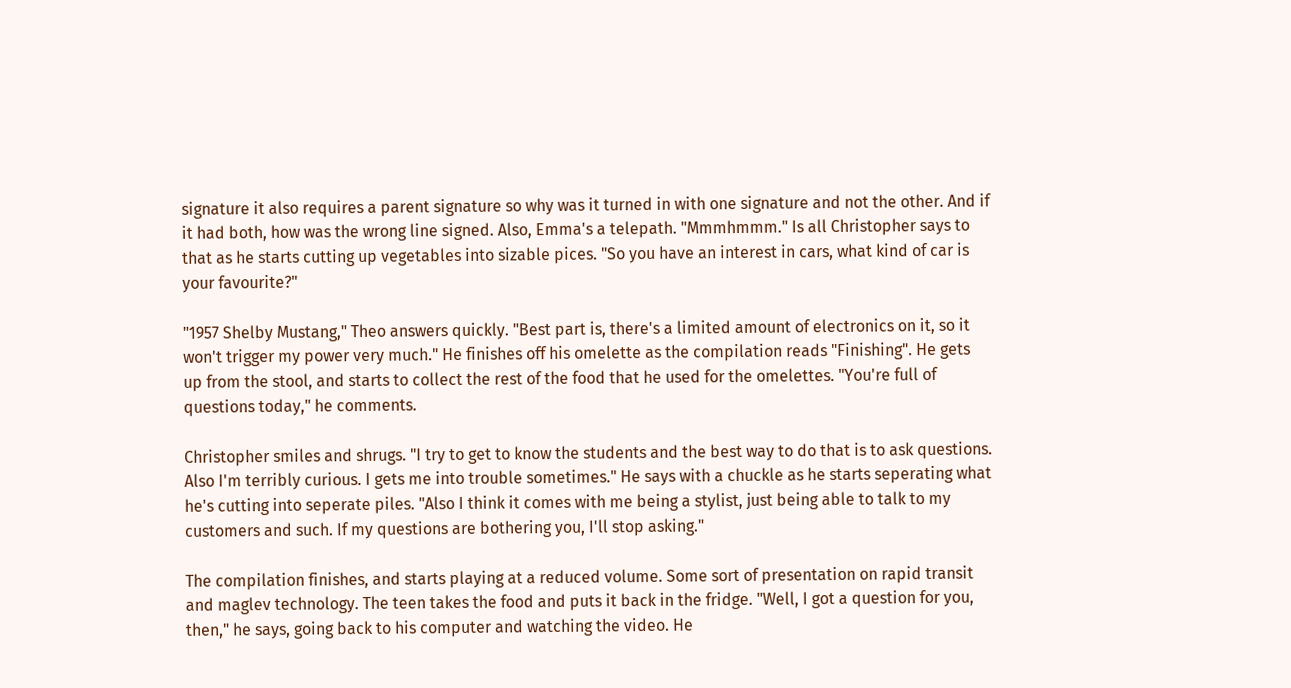signature it also requires a parent signature so why was it turned in with one signature and not the other. And if it had both, how was the wrong line signed. Also, Emma's a telepath. "Mmmhmmm." Is all Christopher says to that as he starts cutting up vegetables into sizable pices. "So you have an interest in cars, what kind of car is your favourite?"

"1957 Shelby Mustang," Theo answers quickly. "Best part is, there's a limited amount of electronics on it, so it won't trigger my power very much." He finishes off his omelette as the compilation reads "Finishing". He gets up from the stool, and starts to collect the rest of the food that he used for the omelettes. "You're full of questions today," he comments.

Christopher smiles and shrugs. "I try to get to know the students and the best way to do that is to ask questions. Also I'm terribly curious. I gets me into trouble sometimes." He says with a chuckle as he starts seperating what he's cutting into seperate piles. "Also I think it comes with me being a stylist, just being able to talk to my customers and such. If my questions are bothering you, I'll stop asking."

The compilation finishes, and starts playing at a reduced volume. Some sort of presentation on rapid transit and maglev technology. The teen takes the food and puts it back in the fridge. "Well, I got a question for you, then," he says, going back to his computer and watching the video. He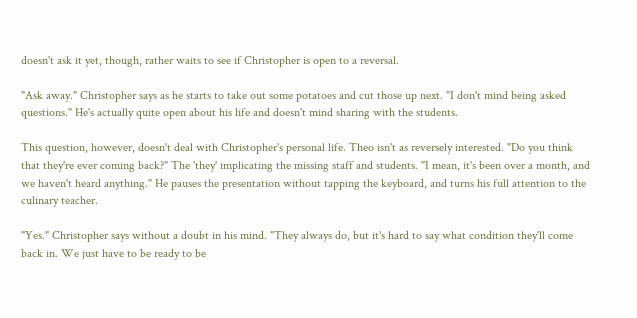doesn't ask it yet, though, rather waits to see if Christopher is open to a reversal.

"Ask away." Christopher says as he starts to take out some potatoes and cut those up next. "I don't mind being asked questions." He's actually quite open about his life and doesn't mind sharing with the students.

This question, however, doesn't deal with Christopher's personal life. Theo isn't as reversely interested. "Do you think that they're ever coming back?" The 'they' implicating the missing staff and students. "I mean, it's been over a month, and we haven't heard anything." He pauses the presentation without tapping the keyboard, and turns his full attention to the culinary teacher.

"Yes." Christopher says without a doubt in his mind. "They always do, but it's hard to say what condition they'll come back in. We just have to be ready to be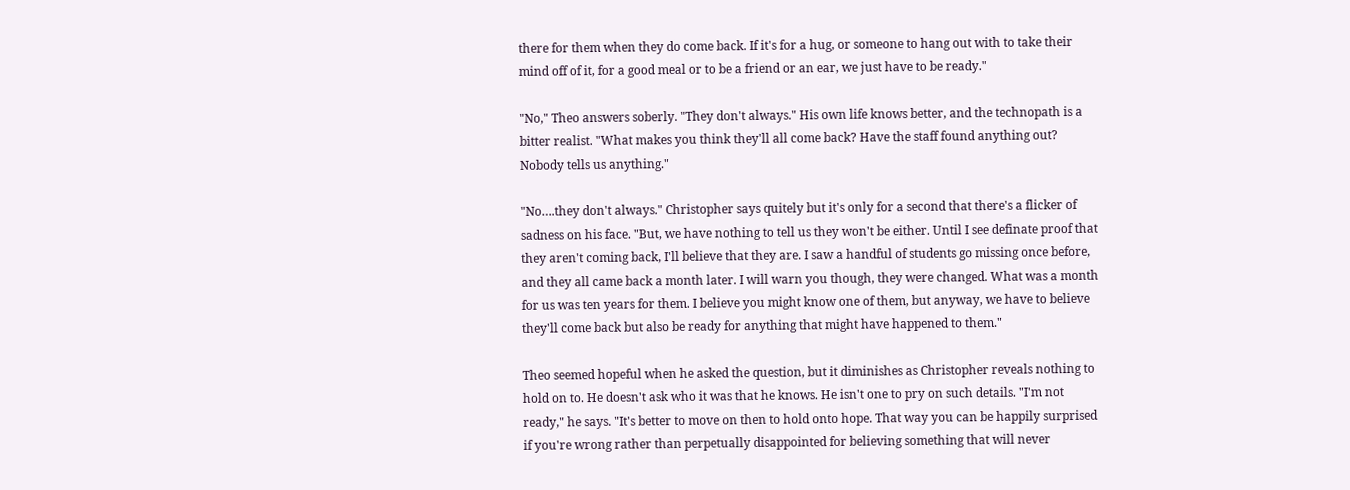there for them when they do come back. If it's for a hug, or someone to hang out with to take their mind off of it, for a good meal or to be a friend or an ear, we just have to be ready."

"No," Theo answers soberly. "They don't always." His own life knows better, and the technopath is a bitter realist. "What makes you think they'll all come back? Have the staff found anything out? Nobody tells us anything."

"No….they don't always." Christopher says quitely but it's only for a second that there's a flicker of sadness on his face. "But, we have nothing to tell us they won't be either. Until I see definate proof that they aren't coming back, I'll believe that they are. I saw a handful of students go missing once before, and they all came back a month later. I will warn you though, they were changed. What was a month for us was ten years for them. I believe you might know one of them, but anyway, we have to believe they'll come back but also be ready for anything that might have happened to them."

Theo seemed hopeful when he asked the question, but it diminishes as Christopher reveals nothing to hold on to. He doesn't ask who it was that he knows. He isn't one to pry on such details. "I'm not ready," he says. "It's better to move on then to hold onto hope. That way you can be happily surprised if you're wrong rather than perpetually disappointed for believing something that will never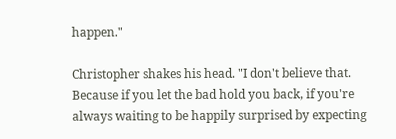happen."

Christopher shakes his head. "I don't believe that. Because if you let the bad hold you back, if you're always waiting to be happily surprised by expecting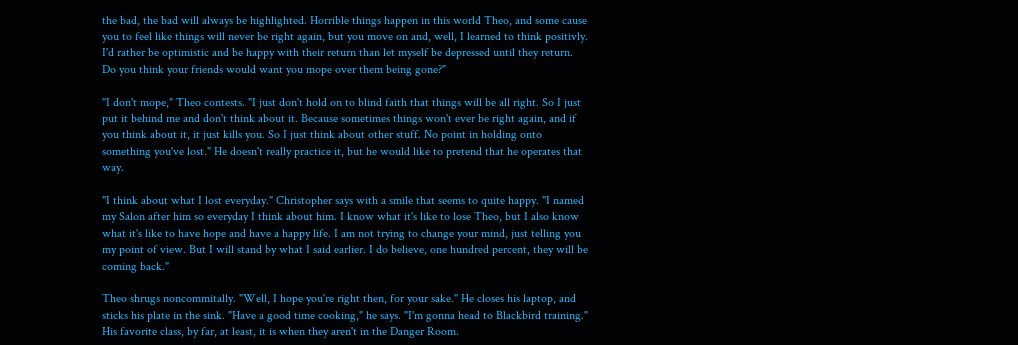the bad, the bad will always be highlighted. Horrible things happen in this world Theo, and some cause you to feel like things will never be right again, but you move on and, well, I learned to think positivly. I'd rather be optimistic and be happy with their return than let myself be depressed until they return. Do you think your friends would want you mope over them being gone?"

"I don't mope," Theo contests. "I just don't hold on to blind faith that things will be all right. So I just put it behind me and don't think about it. Because sometimes things won't ever be right again, and if you think about it, it just kills you. So I just think about other stuff. No point in holding onto something you've lost." He doesn't really practice it, but he would like to pretend that he operates that way.

"I think about what I lost everyday." Christopher says with a smile that seems to quite happy. "I named my Salon after him so everyday I think about him. I know what it's like to lose Theo, but I also know what it's like to have hope and have a happy life. I am not trying to change your mind, just telling you my point of view. But I will stand by what I said earlier. I do believe, one hundred percent, they will be coming back."

Theo shrugs noncommitally. "Well, I hope you're right then, for your sake." He closes his laptop, and sticks his plate in the sink. "Have a good time cooking," he says. "I'm gonna head to Blackbird training." His favorite class, by far, at least, it is when they aren't in the Danger Room.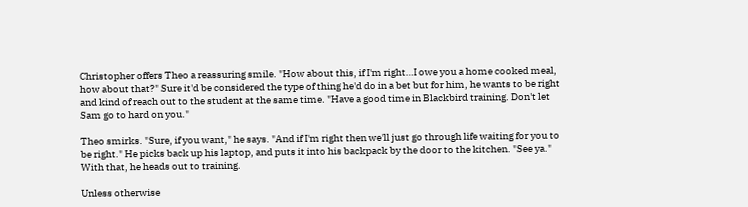Christopher offers Theo a reassuring smile. "How about this, if I'm right…I owe you a home cooked meal, how about that?" Sure it'd be considered the type of thing he'd do in a bet but for him, he wants to be right and kind of reach out to the student at the same time. "Have a good time in Blackbird training. Don't let Sam go to hard on you."

Theo smirks. "Sure, if you want," he says. "And if I'm right then we'll just go through life waiting for you to be right." He picks back up his laptop, and puts it into his backpack by the door to the kitchen. "See ya." With that, he heads out to training.

Unless otherwise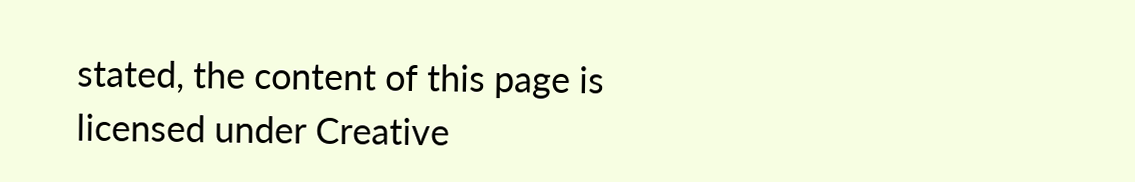stated, the content of this page is licensed under Creative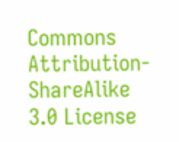Commons Attribution-ShareAlike 3.0 License